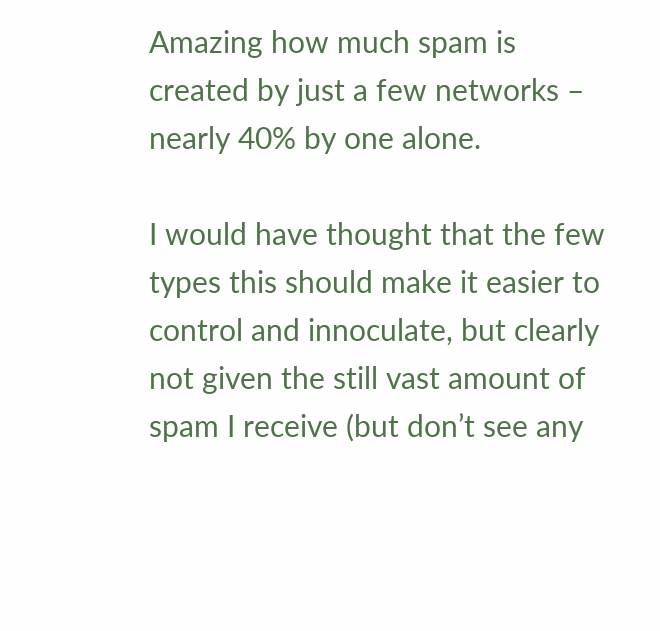Amazing how much spam is created by just a few networks – nearly 40% by one alone.

I would have thought that the few types this should make it easier to control and innoculate, but clearly not given the still vast amount of spam I receive (but don’t see any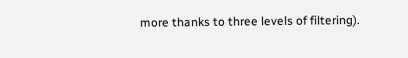more thanks to three levels of filtering).